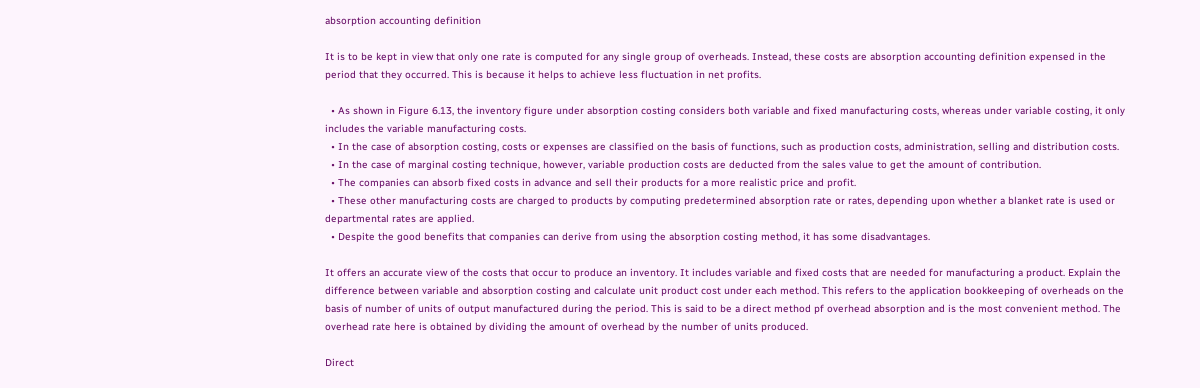absorption accounting definition

It is to be kept in view that only one rate is computed for any single group of overheads. Instead, these costs are absorption accounting definition expensed in the period that they occurred. This is because it helps to achieve less fluctuation in net profits.

  • As shown in Figure 6.13, the inventory figure under absorption costing considers both variable and fixed manufacturing costs, whereas under variable costing, it only includes the variable manufacturing costs.
  • In the case of absorption costing, costs or expenses are classified on the basis of functions, such as production costs, administration, selling and distribution costs.
  • In the case of marginal costing technique, however, variable production costs are deducted from the sales value to get the amount of contribution.
  • The companies can absorb fixed costs in advance and sell their products for a more realistic price and profit.
  • These other manufacturing costs are charged to products by computing predetermined absorption rate or rates, depending upon whether a blanket rate is used or departmental rates are applied.
  • Despite the good benefits that companies can derive from using the absorption costing method, it has some disadvantages.

It offers an accurate view of the costs that occur to produce an inventory. It includes variable and fixed costs that are needed for manufacturing a product. Explain the difference between variable and absorption costing and calculate unit product cost under each method. This refers to the application bookkeeping of overheads on the basis of number of units of output manufactured during the period. This is said to be a direct method pf overhead absorption and is the most convenient method. The overhead rate here is obtained by dividing the amount of overhead by the number of units produced.

Direct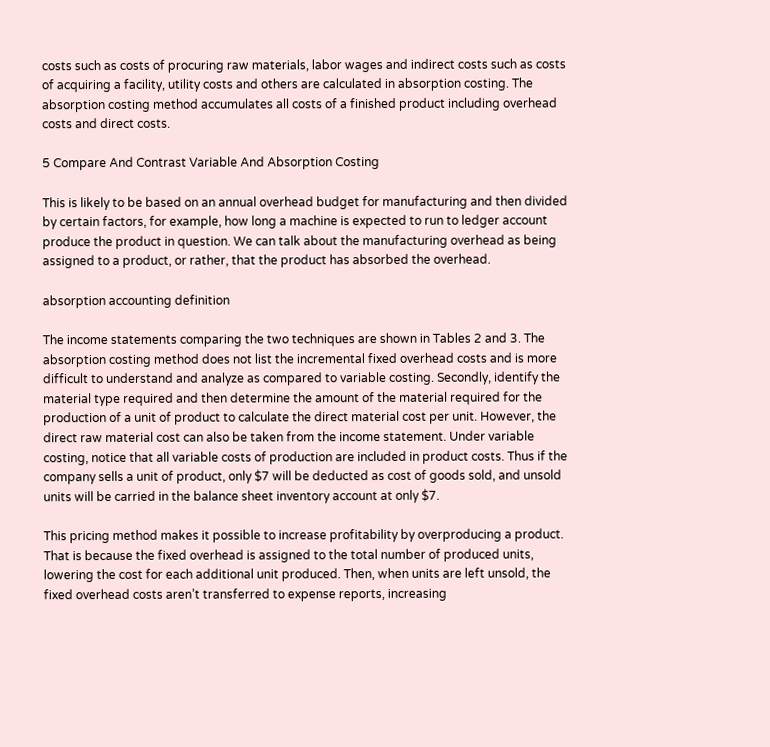costs such as costs of procuring raw materials, labor wages and indirect costs such as costs of acquiring a facility, utility costs and others are calculated in absorption costing. The absorption costing method accumulates all costs of a finished product including overhead costs and direct costs.

5 Compare And Contrast Variable And Absorption Costing

This is likely to be based on an annual overhead budget for manufacturing and then divided by certain factors, for example, how long a machine is expected to run to ledger account produce the product in question. We can talk about the manufacturing overhead as being assigned to a product, or rather, that the product has absorbed the overhead.

absorption accounting definition

The income statements comparing the two techniques are shown in Tables 2 and 3. The absorption costing method does not list the incremental fixed overhead costs and is more difficult to understand and analyze as compared to variable costing. Secondly, identify the material type required and then determine the amount of the material required for the production of a unit of product to calculate the direct material cost per unit. However, the direct raw material cost can also be taken from the income statement. Under variable costing, notice that all variable costs of production are included in product costs. Thus if the company sells a unit of product, only $7 will be deducted as cost of goods sold, and unsold units will be carried in the balance sheet inventory account at only $7.

This pricing method makes it possible to increase profitability by overproducing a product. That is because the fixed overhead is assigned to the total number of produced units, lowering the cost for each additional unit produced. Then, when units are left unsold, the fixed overhead costs aren’t transferred to expense reports, increasing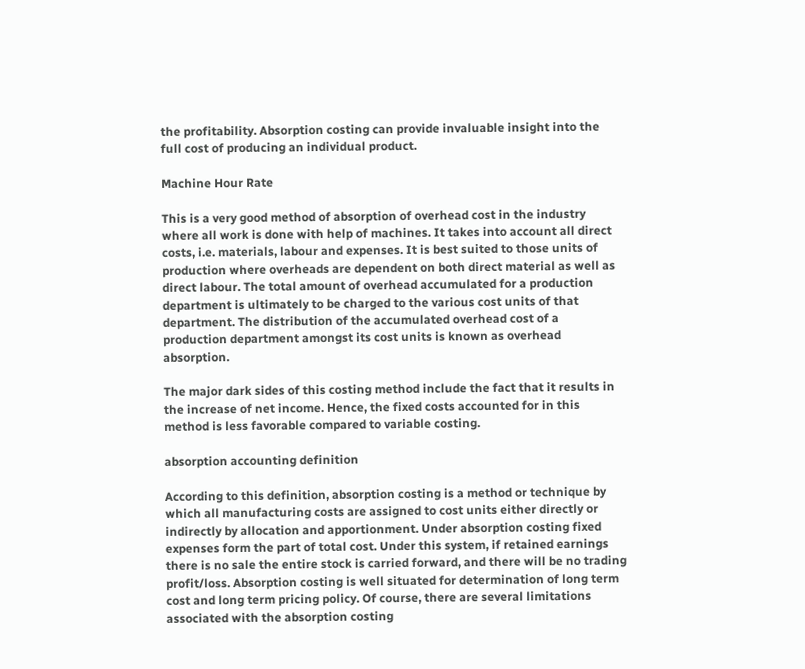the profitability. Absorption costing can provide invaluable insight into the full cost of producing an individual product.

Machine Hour Rate

This is a very good method of absorption of overhead cost in the industry where all work is done with help of machines. It takes into account all direct costs, i.e. materials, labour and expenses. It is best suited to those units of production where overheads are dependent on both direct material as well as direct labour. The total amount of overhead accumulated for a production department is ultimately to be charged to the various cost units of that department. The distribution of the accumulated overhead cost of a production department amongst its cost units is known as overhead absorption.

The major dark sides of this costing method include the fact that it results in the increase of net income. Hence, the fixed costs accounted for in this method is less favorable compared to variable costing.

absorption accounting definition

According to this definition, absorption costing is a method or technique by which all manufacturing costs are assigned to cost units either directly or indirectly by allocation and apportionment. Under absorption costing fixed expenses form the part of total cost. Under this system, if retained earnings there is no sale the entire stock is carried forward, and there will be no trading profit/loss. Absorption costing is well situated for determination of long term cost and long term pricing policy. Of course, there are several limitations associated with the absorption costing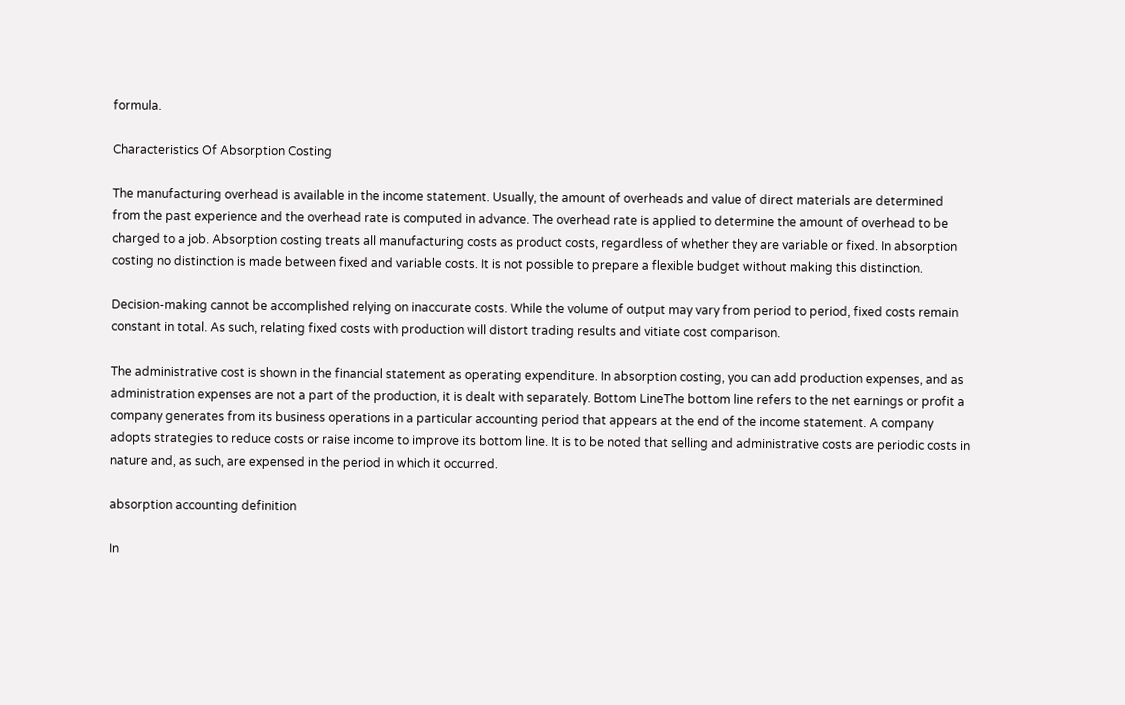formula.

Characteristics Of Absorption Costing

The manufacturing overhead is available in the income statement. Usually, the amount of overheads and value of direct materials are determined from the past experience and the overhead rate is computed in advance. The overhead rate is applied to determine the amount of overhead to be charged to a job. Absorption costing treats all manufacturing costs as product costs, regardless of whether they are variable or fixed. In absorption costing no distinction is made between fixed and variable costs. It is not possible to prepare a flexible budget without making this distinction.

Decision-making cannot be accomplished relying on inaccurate costs. While the volume of output may vary from period to period, fixed costs remain constant in total. As such, relating fixed costs with production will distort trading results and vitiate cost comparison.

The administrative cost is shown in the financial statement as operating expenditure. In absorption costing, you can add production expenses, and as administration expenses are not a part of the production, it is dealt with separately. Bottom LineThe bottom line refers to the net earnings or profit a company generates from its business operations in a particular accounting period that appears at the end of the income statement. A company adopts strategies to reduce costs or raise income to improve its bottom line. It is to be noted that selling and administrative costs are periodic costs in nature and, as such, are expensed in the period in which it occurred.

absorption accounting definition

In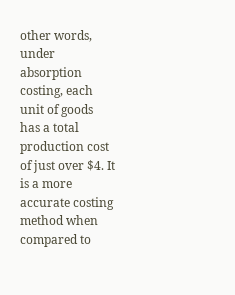other words, under absorption costing, each unit of goods has a total production cost of just over $4. It is a more accurate costing method when compared to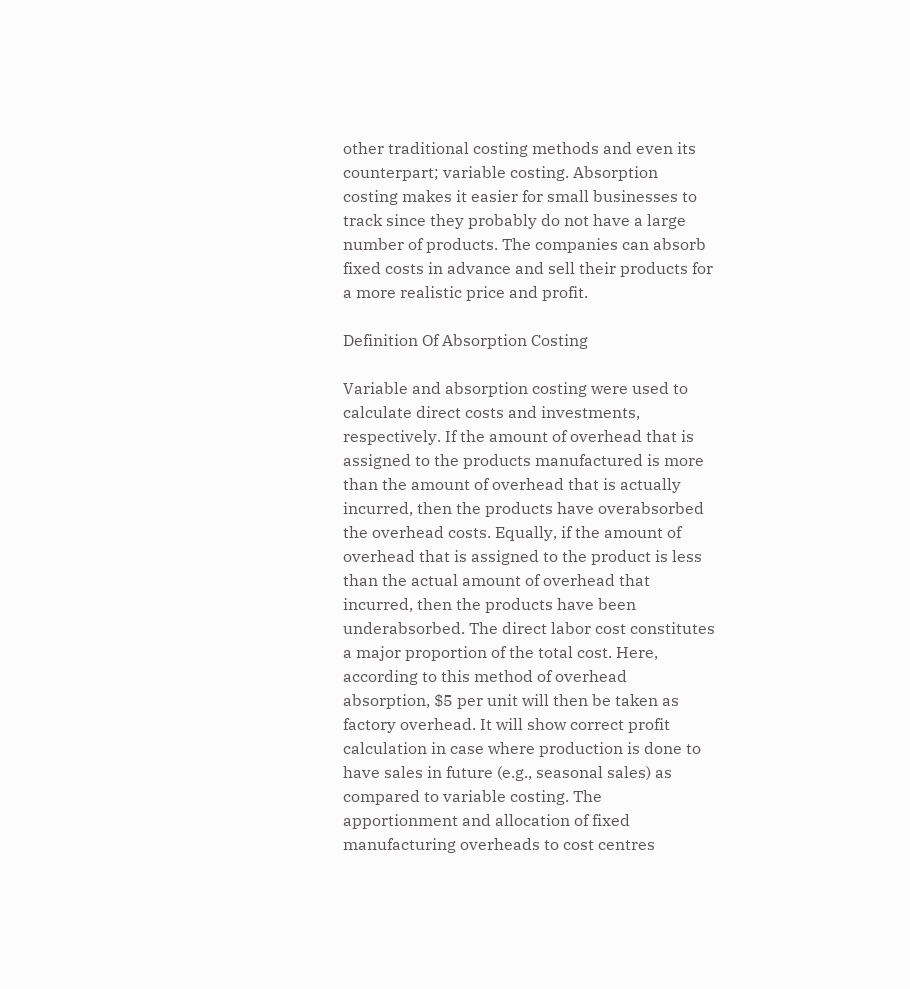other traditional costing methods and even its counterpart; variable costing. Absorption costing makes it easier for small businesses to track since they probably do not have a large number of products. The companies can absorb fixed costs in advance and sell their products for a more realistic price and profit.

Definition Of Absorption Costing

Variable and absorption costing were used to calculate direct costs and investments, respectively. If the amount of overhead that is assigned to the products manufactured is more than the amount of overhead that is actually incurred, then the products have overabsorbed the overhead costs. Equally, if the amount of overhead that is assigned to the product is less than the actual amount of overhead that incurred, then the products have been underabsorbed. The direct labor cost constitutes a major proportion of the total cost. Here, according to this method of overhead absorption, $5 per unit will then be taken as factory overhead. It will show correct profit calculation in case where production is done to have sales in future (e.g., seasonal sales) as compared to variable costing. The apportionment and allocation of fixed manufacturing overheads to cost centres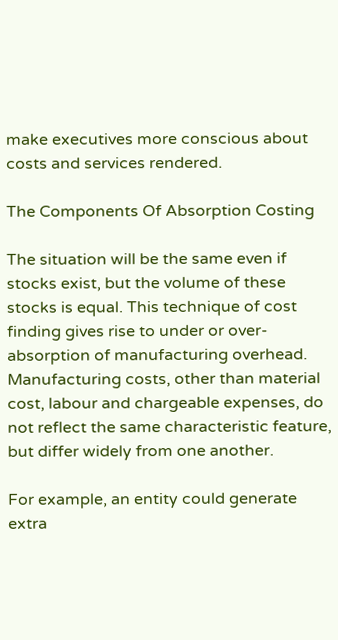make executives more conscious about costs and services rendered.

The Components Of Absorption Costing

The situation will be the same even if stocks exist, but the volume of these stocks is equal. This technique of cost finding gives rise to under or over-absorption of manufacturing overhead. Manufacturing costs, other than material cost, labour and chargeable expenses, do not reflect the same characteristic feature, but differ widely from one another.

For example, an entity could generate extra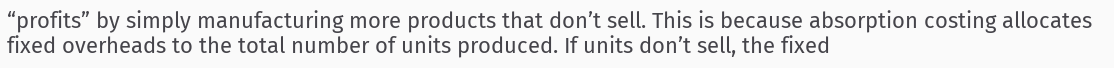“profits” by simply manufacturing more products that don’t sell. This is because absorption costing allocates fixed overheads to the total number of units produced. If units don’t sell, the fixed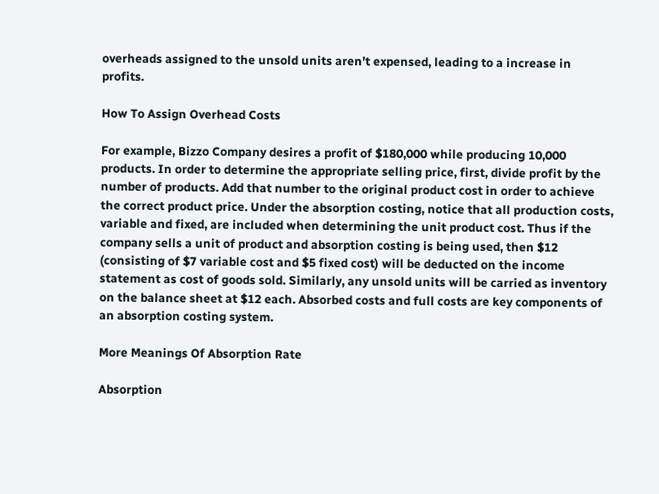overheads assigned to the unsold units aren’t expensed, leading to a increase in profits.

How To Assign Overhead Costs

For example, Bizzo Company desires a profit of $180,000 while producing 10,000 products. In order to determine the appropriate selling price, first, divide profit by the number of products. Add that number to the original product cost in order to achieve the correct product price. Under the absorption costing, notice that all production costs, variable and fixed, are included when determining the unit product cost. Thus if the company sells a unit of product and absorption costing is being used, then $12 (consisting of $7 variable cost and $5 fixed cost) will be deducted on the income statement as cost of goods sold. Similarly, any unsold units will be carried as inventory on the balance sheet at $12 each. Absorbed costs and full costs are key components of an absorption costing system.

More Meanings Of Absorption Rate

Absorption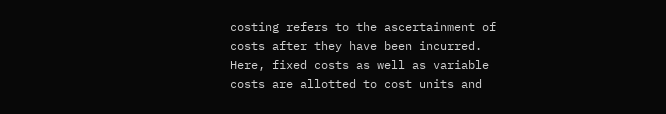costing refers to the ascertainment of costs after they have been incurred. Here, fixed costs as well as variable costs are allotted to cost units and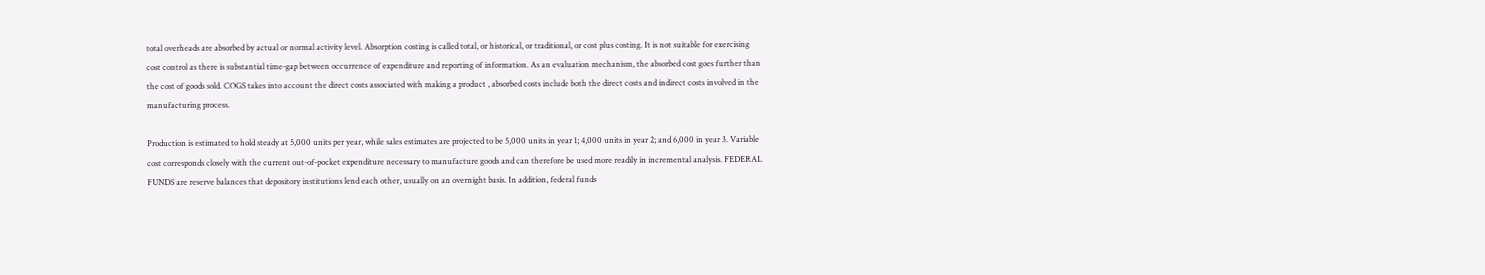total overheads are absorbed by actual or normal activity level. Absorption costing is called total, or historical, or traditional, or cost plus costing. It is not suitable for exercising cost control as there is substantial time-gap between occurrence of expenditure and reporting of information. As an evaluation mechanism, the absorbed cost goes further than the cost of goods sold. COGS takes into account the direct costs associated with making a product , absorbed costs include both the direct costs and indirect costs involved in the manufacturing process.

Production is estimated to hold steady at 5,000 units per year, while sales estimates are projected to be 5,000 units in year 1; 4,000 units in year 2; and 6,000 in year 3. Variable cost corresponds closely with the current out-of-pocket expenditure necessary to manufacture goods and can therefore be used more readily in incremental analysis. FEDERAL FUNDS are reserve balances that depository institutions lend each other, usually on an overnight basis. In addition, federal funds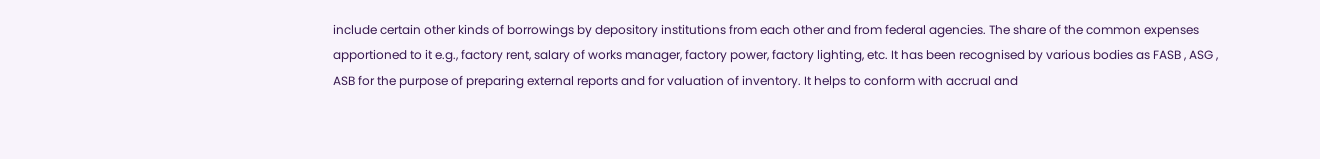include certain other kinds of borrowings by depository institutions from each other and from federal agencies. The share of the common expenses apportioned to it e.g., factory rent, salary of works manager, factory power, factory lighting, etc. It has been recognised by various bodies as FASB , ASG , ASB for the purpose of preparing external reports and for valuation of inventory. It helps to conform with accrual and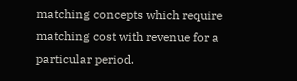matching concepts which require matching cost with revenue for a particular period.